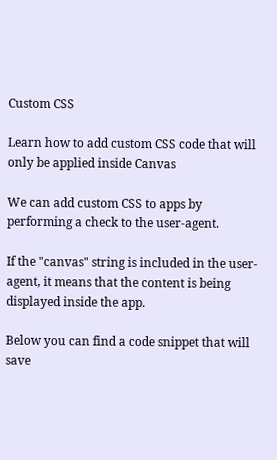Custom CSS

Learn how to add custom CSS code that will only be applied inside Canvas

We can add custom CSS to apps by performing a check to the user-agent.

If the "canvas" string is included in the user-agent, it means that the content is being displayed inside the app.

Below you can find a code snippet that will save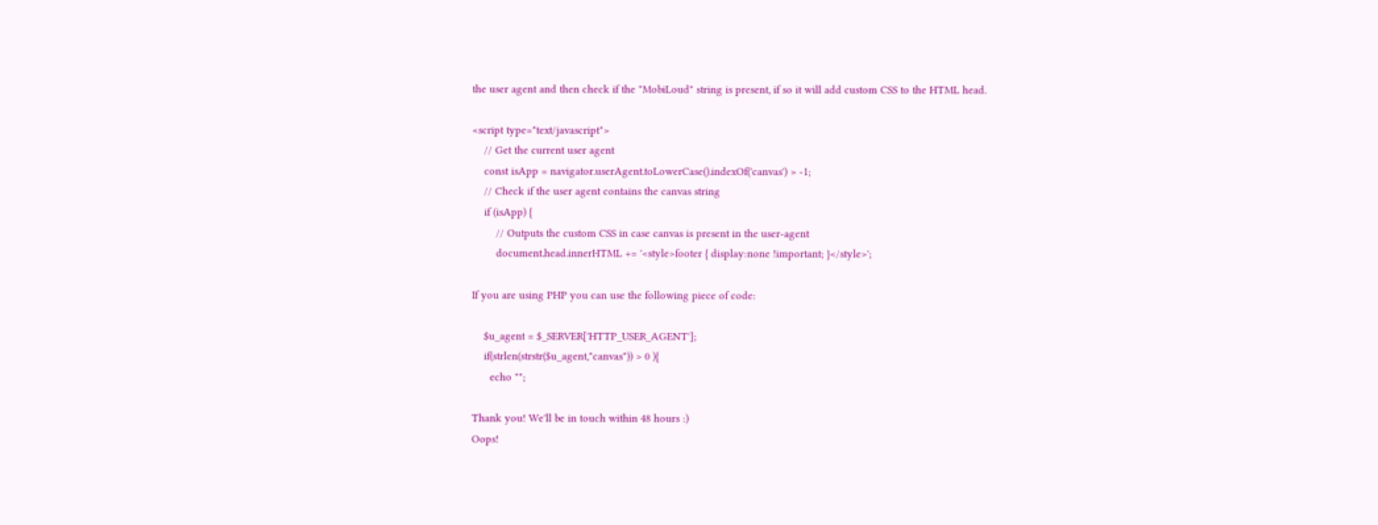the user agent and then check if the "MobiLoud" string is present, if so it will add custom CSS to the HTML head.

<script type="text/javascript">
    // Get the current user agent
    const isApp = navigator.userAgent.toLowerCase().indexOf('canvas') > -1;
    // Check if the user agent contains the canvas string
    if (isApp) {
        // Outputs the custom CSS in case canvas is present in the user-agent
        document.head.innerHTML += '<style>footer { display:none !important; }</style>';

If you are using PHP you can use the following piece of code:

    $u_agent = $_SERVER['HTTP_USER_AGENT'];
    if(strlen(strstr($u_agent,"canvas")) > 0 ){
      echo "";

Thank you! We'll be in touch within 48 hours :)
Oops!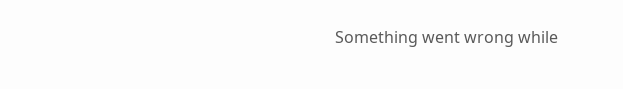Something went wrong while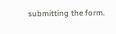submitting the form.